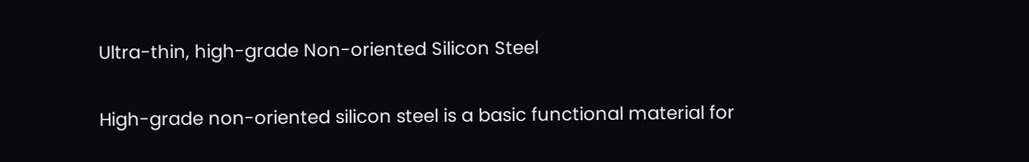Ultra-thin, high-grade Non-oriented Silicon Steel

High-grade non-oriented silicon steel is a basic functional material for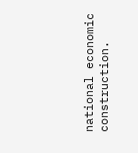national economic construction.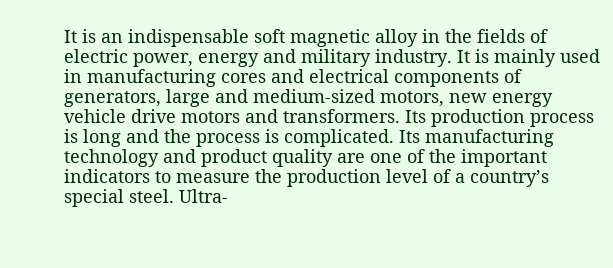It is an indispensable soft magnetic alloy in the fields of electric power, energy and military industry. It is mainly used in manufacturing cores and electrical components of generators, large and medium-sized motors, new energy vehicle drive motors and transformers. Its production process is long and the process is complicated. Its manufacturing technology and product quality are one of the important indicators to measure the production level of a country’s special steel. Ultra-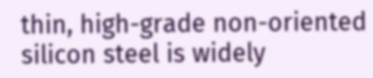thin, high-grade non-oriented silicon steel is widely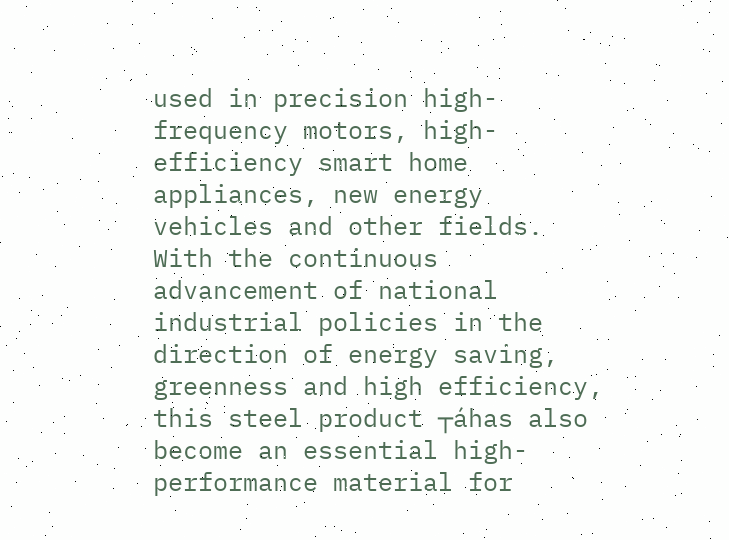used in precision high-frequency motors, high-efficiency smart home appliances, new energy vehicles and other fields. With the continuous advancement of national industrial policies in the direction of energy saving, greenness and high efficiency, this steel product ┬áhas also become an essential high-performance material for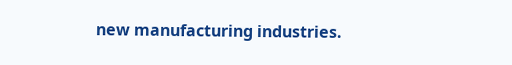new manufacturing industries.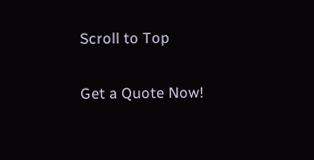Scroll to Top

Get a Quote Now!